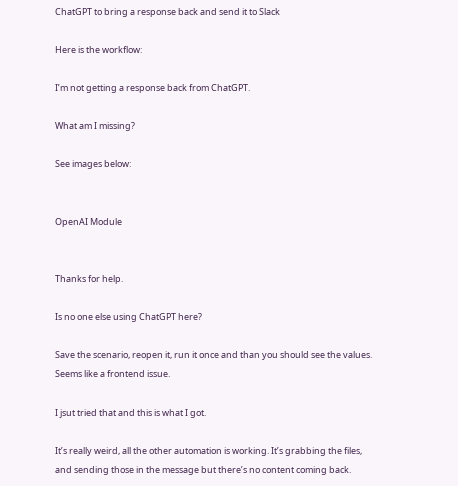ChatGPT to bring a response back and send it to Slack

Here is the workflow:

I’m not getting a response back from ChatGPT.

What am I missing?

See images below:


OpenAI Module


Thanks for help.

Is no one else using ChatGPT here?

Save the scenario, reopen it, run it once and than you should see the values. Seems like a frontend issue.

I jsut tried that and this is what I got.

It’s really weird, all the other automation is working. It’s grabbing the files, and sending those in the message but there’s no content coming back.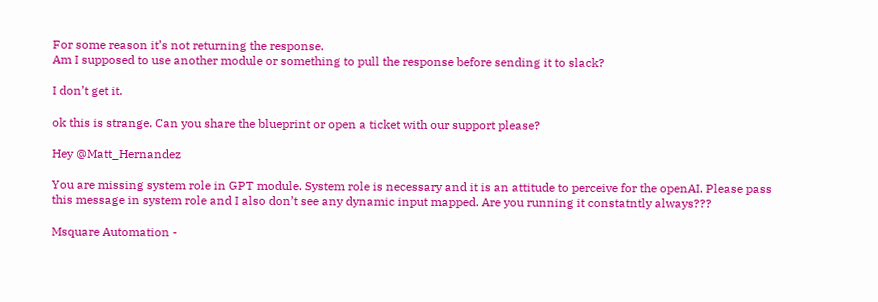For some reason it’s not returning the response.
Am I supposed to use another module or something to pull the response before sending it to slack?

I don’t get it.

ok this is strange. Can you share the blueprint or open a ticket with our support please?

Hey @Matt_Hernandez

You are missing system role in GPT module. System role is necessary and it is an attitude to perceive for the openAI. Please pass this message in system role and I also don’t see any dynamic input mapped. Are you running it constatntly always???

Msquare Automation -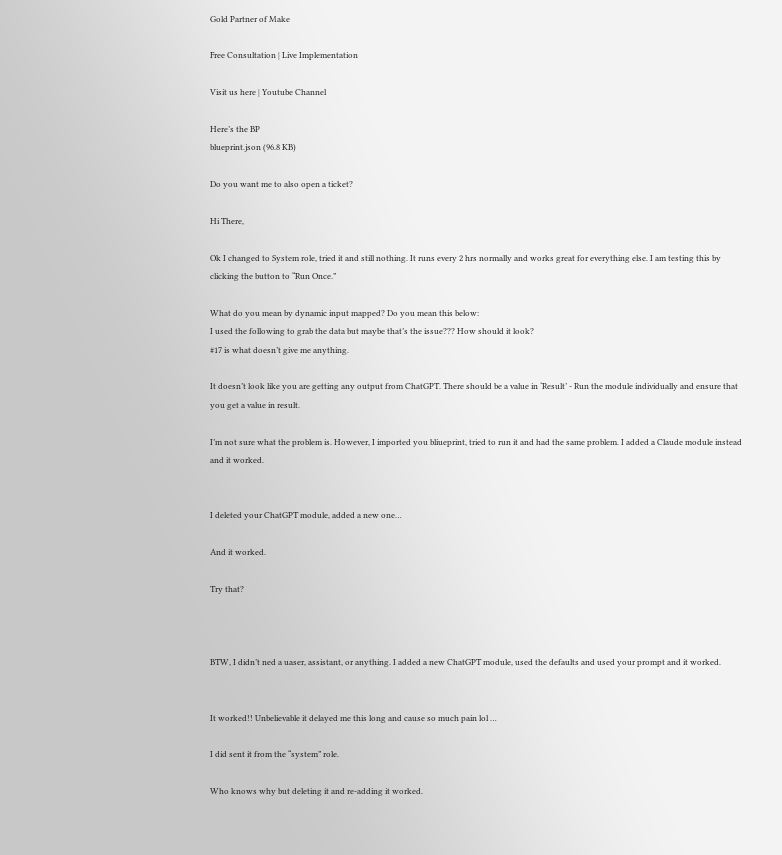Gold Partner of Make

Free Consultation | Live Implementation

Visit us here | Youtube Channel

Here’s the BP
blueprint.json (96.8 KB)

Do you want me to also open a ticket?

Hi There,

Ok I changed to System role, tried it and still nothing. It runs every 2 hrs normally and works great for everything else. I am testing this by clicking the button to “Run Once.”

What do you mean by dynamic input mapped? Do you mean this below:
I used the following to grab the data but maybe that’s the issue??? How should it look?
#17 is what doesn’t give me anything.

It doesn’t look like you are getting any output from ChatGPT. There should be a value in ‘Result’ - Run the module individually and ensure that you get a value in result.

I’m not sure what the problem is. However, I imported you bliueprint, tried to run it and had the same problem. I added a Claude module instead and it worked.


I deleted your ChatGPT module, added a new one…

And it worked.

Try that?



BTW, I didn’t ned a uaser, assistant, or anything. I added a new ChatGPT module, used the defaults and used your prompt and it worked.


It worked!! Unbelievable it delayed me this long and cause so much pain lol …

I did sent it from the “system” role.

Who knows why but deleting it and re-adding it worked.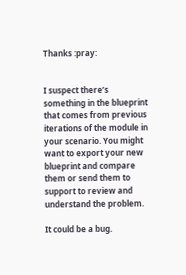Thanks :pray:


I suspect there’s something in the blueprint that comes from previous iterations of the module in your scenario. You might want to export your new blueprint and compare them or send them to support to review and understand the problem.

It could be a bug.